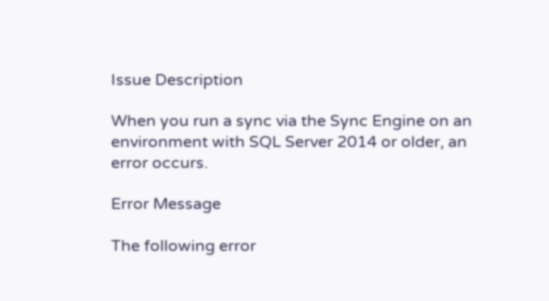Issue Description

When you run a sync via the Sync Engine on an environment with SQL Server 2014 or older, an error occurs.

Error Message

The following error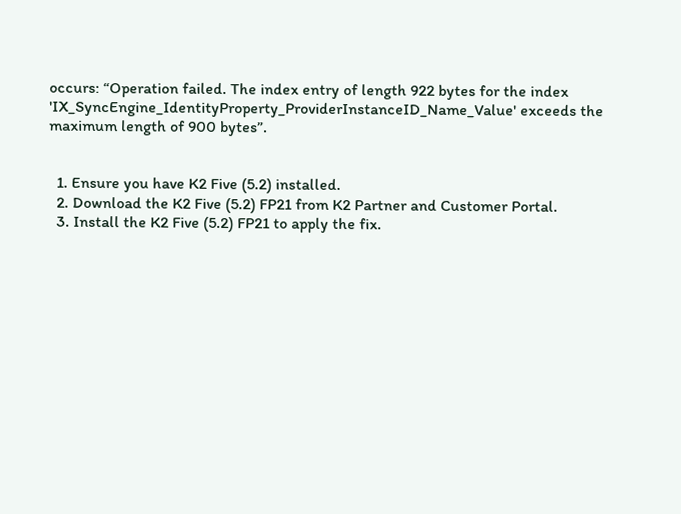occurs: “Operation failed. The index entry of length 922 bytes for the index 'IX_SyncEngine_IdentityProperty_ProviderInstanceID_Name_Value' exceeds the maximum length of 900 bytes”.


  1. Ensure you have K2 Five (5.2) installed.
  2. Download the K2 Five (5.2) FP21 from K2 Partner and Customer Portal.
  3. Install the K2 Five (5.2) FP21 to apply the fix.